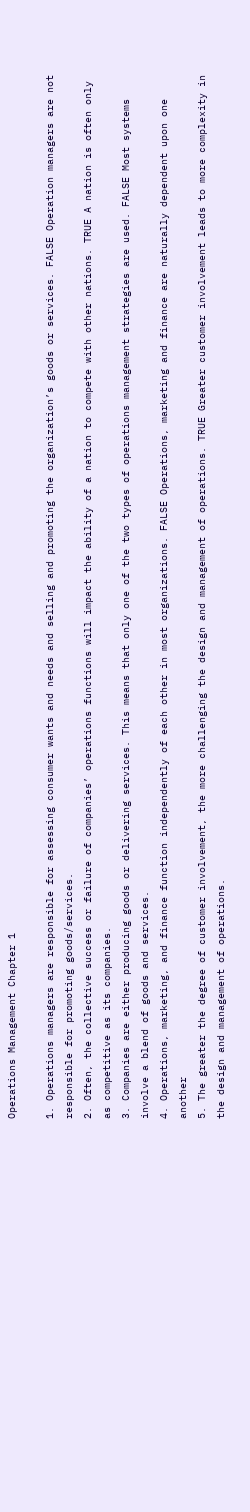Operations Management Chapter 1

1. Operations managers are responsible for assessing consumer wants and needs and selling and promoting the organization’s goods or services. FALSE Operation managers are not responsible for promoting goods/services.
2. Often, the collective success or failure of companies’ operations functions will impact the ability of a nation to compete with other nations. TRUE A nation is often only as competitive as its companies.
3. Companies are either producing goods or delivering services. This means that only one of the two types of operations management strategies are used. FALSE Most systems involve a blend of goods and services.
4. Operations, marketing, and finance function independently of each other in most organizations. FALSE Operations, marketing and finance are naturally dependent upon one another
5. The greater the degree of customer involvement, the more challenging the design and management of operations. TRUE Greater customer involvement leads to more complexity in the design and management of operations.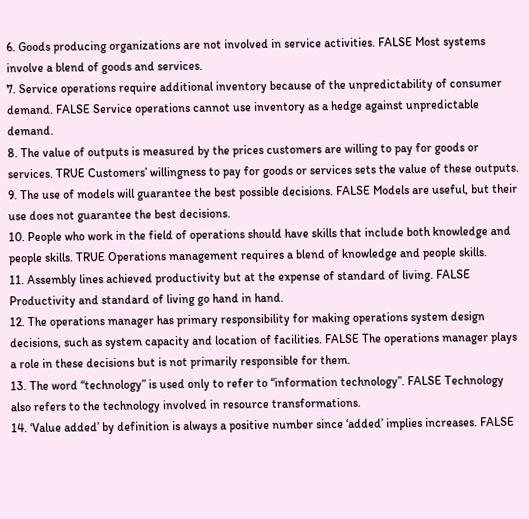6. Goods producing organizations are not involved in service activities. FALSE Most systems involve a blend of goods and services.
7. Service operations require additional inventory because of the unpredictability of consumer demand. FALSE Service operations cannot use inventory as a hedge against unpredictable demand.
8. The value of outputs is measured by the prices customers are willing to pay for goods or services. TRUE Customers’ willingness to pay for goods or services sets the value of these outputs.
9. The use of models will guarantee the best possible decisions. FALSE Models are useful, but their use does not guarantee the best decisions.
10. People who work in the field of operations should have skills that include both knowledge and people skills. TRUE Operations management requires a blend of knowledge and people skills.
11. Assembly lines achieved productivity but at the expense of standard of living. FALSE Productivity and standard of living go hand in hand.
12. The operations manager has primary responsibility for making operations system design decisions, such as system capacity and location of facilities. FALSE The operations manager plays a role in these decisions but is not primarily responsible for them.
13. The word “technology” is used only to refer to “information technology”. FALSE Technology also refers to the technology involved in resource transformations.
14. ‘Value added’ by definition is always a positive number since ‘added’ implies increases. FALSE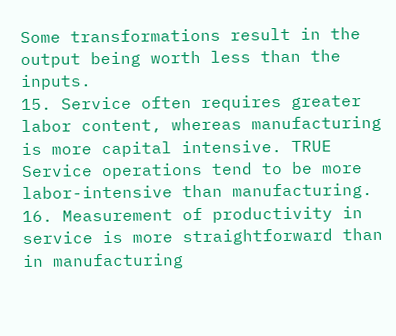Some transformations result in the output being worth less than the inputs.
15. Service often requires greater labor content, whereas manufacturing is more capital intensive. TRUE Service operations tend to be more labor-intensive than manufacturing.
16. Measurement of productivity in service is more straightforward than in manufacturing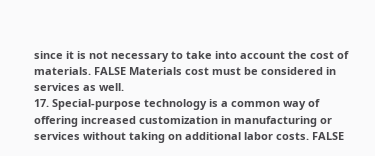since it is not necessary to take into account the cost of materials. FALSE Materials cost must be considered in services as well.
17. Special-purpose technology is a common way of offering increased customization in manufacturing or services without taking on additional labor costs. FALSE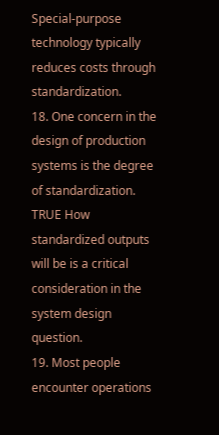Special-purpose technology typically reduces costs through standardization.
18. One concern in the design of production systems is the degree of standardization. TRUE How standardized outputs will be is a critical consideration in the system design question.
19. Most people encounter operations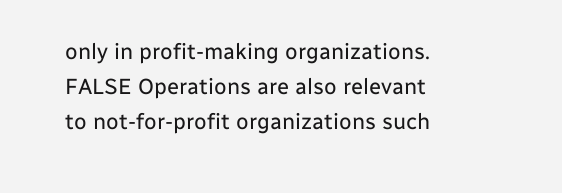only in profit-making organizations. FALSE Operations are also relevant to not-for-profit organizations such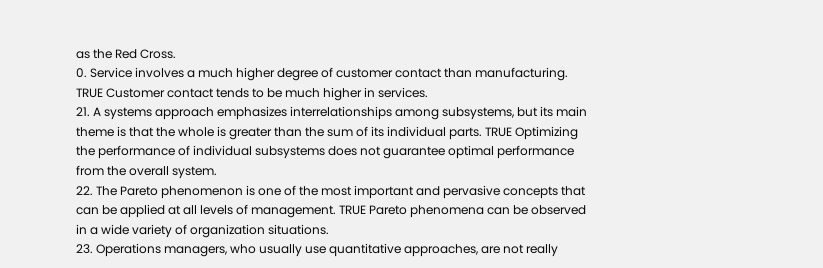as the Red Cross.
0. Service involves a much higher degree of customer contact than manufacturing. TRUE Customer contact tends to be much higher in services.
21. A systems approach emphasizes interrelationships among subsystems, but its main theme is that the whole is greater than the sum of its individual parts. TRUE Optimizing the performance of individual subsystems does not guarantee optimal performance from the overall system.
22. The Pareto phenomenon is one of the most important and pervasive concepts that can be applied at all levels of management. TRUE Pareto phenomena can be observed in a wide variety of organization situations.
23. Operations managers, who usually use quantitative approaches, are not really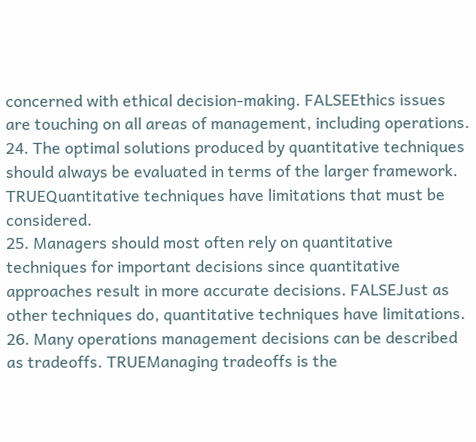concerned with ethical decision-making. FALSEEthics issues are touching on all areas of management, including operations.
24. The optimal solutions produced by quantitative techniques should always be evaluated in terms of the larger framework. TRUEQuantitative techniques have limitations that must be considered.
25. Managers should most often rely on quantitative techniques for important decisions since quantitative approaches result in more accurate decisions. FALSEJust as other techniques do, quantitative techniques have limitations.
26. Many operations management decisions can be described as tradeoffs. TRUEManaging tradeoffs is the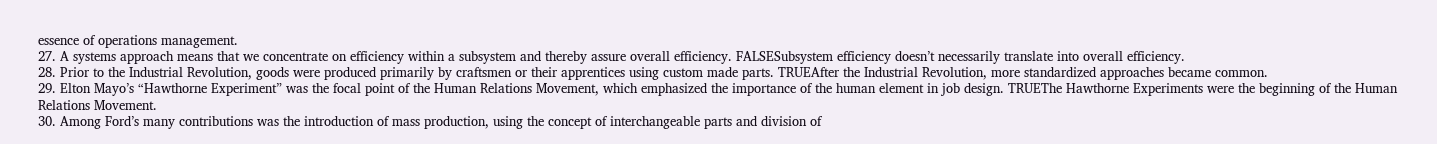essence of operations management.
27. A systems approach means that we concentrate on efficiency within a subsystem and thereby assure overall efficiency. FALSESubsystem efficiency doesn’t necessarily translate into overall efficiency.
28. Prior to the Industrial Revolution, goods were produced primarily by craftsmen or their apprentices using custom made parts. TRUEAfter the Industrial Revolution, more standardized approaches became common.
29. Elton Mayo’s “Hawthorne Experiment” was the focal point of the Human Relations Movement, which emphasized the importance of the human element in job design. TRUEThe Hawthorne Experiments were the beginning of the Human Relations Movement.
30. Among Ford’s many contributions was the introduction of mass production, using the concept of interchangeable parts and division of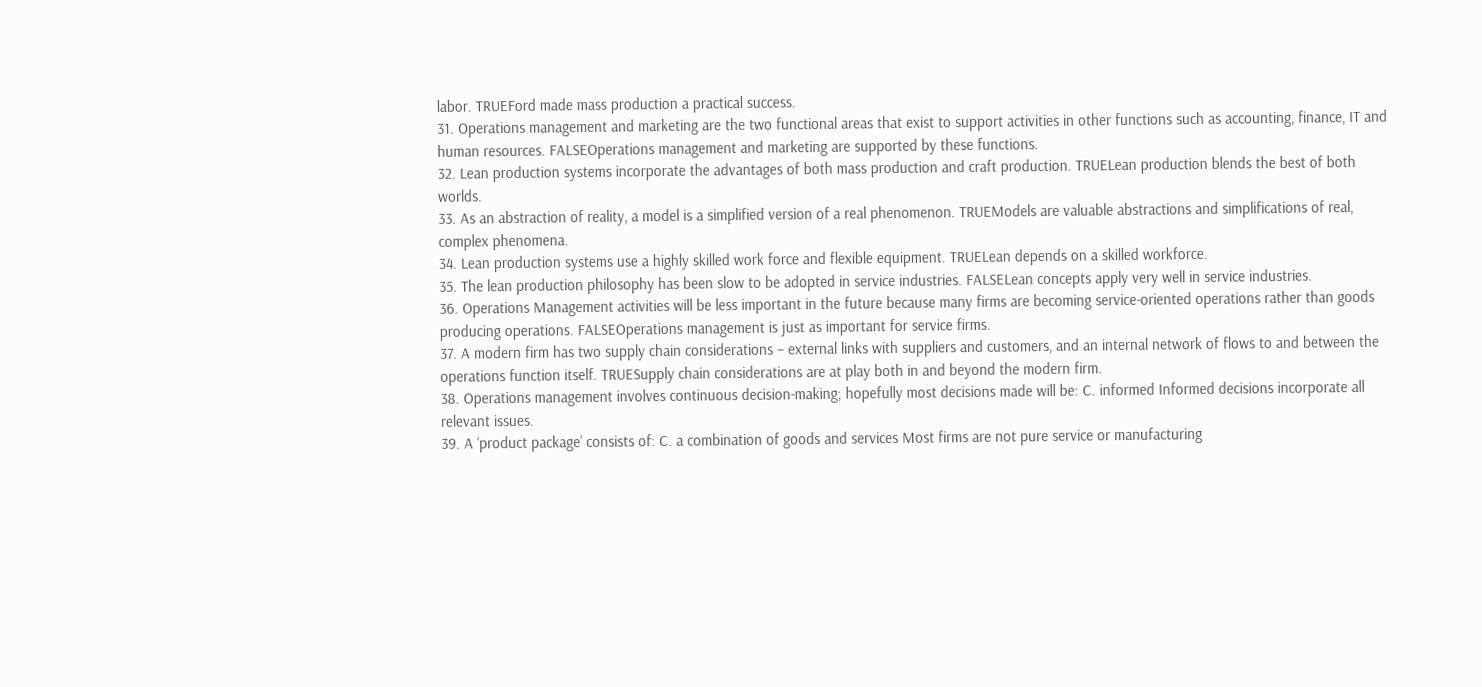labor. TRUEFord made mass production a practical success.
31. Operations management and marketing are the two functional areas that exist to support activities in other functions such as accounting, finance, IT and human resources. FALSEOperations management and marketing are supported by these functions.
32. Lean production systems incorporate the advantages of both mass production and craft production. TRUELean production blends the best of both worlds.
33. As an abstraction of reality, a model is a simplified version of a real phenomenon. TRUEModels are valuable abstractions and simplifications of real, complex phenomena.
34. Lean production systems use a highly skilled work force and flexible equipment. TRUELean depends on a skilled workforce.
35. The lean production philosophy has been slow to be adopted in service industries. FALSELean concepts apply very well in service industries.
36. Operations Management activities will be less important in the future because many firms are becoming service-oriented operations rather than goods producing operations. FALSEOperations management is just as important for service firms.
37. A modern firm has two supply chain considerations – external links with suppliers and customers, and an internal network of flows to and between the operations function itself. TRUESupply chain considerations are at play both in and beyond the modern firm.
38. Operations management involves continuous decision-making; hopefully most decisions made will be: C. informed Informed decisions incorporate all relevant issues.
39. A ‘product package’ consists of: C. a combination of goods and services Most firms are not pure service or manufacturing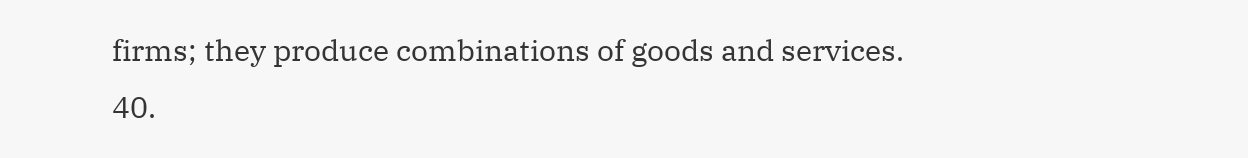firms; they produce combinations of goods and services.
40.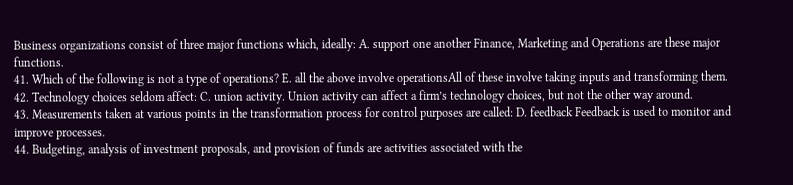Business organizations consist of three major functions which, ideally: A. support one another Finance, Marketing and Operations are these major functions.
41. Which of the following is not a type of operations? E. all the above involve operationsAll of these involve taking inputs and transforming them.
42. Technology choices seldom affect: C. union activity. Union activity can affect a firm’s technology choices, but not the other way around.
43. Measurements taken at various points in the transformation process for control purposes are called: D. feedback Feedback is used to monitor and improve processes.
44. Budgeting, analysis of investment proposals, and provision of funds are activities associated with the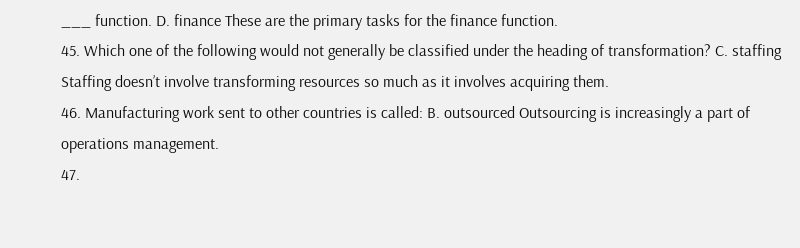___ function. D. finance These are the primary tasks for the finance function.
45. Which one of the following would not generally be classified under the heading of transformation? C. staffing Staffing doesn’t involve transforming resources so much as it involves acquiring them.
46. Manufacturing work sent to other countries is called: B. outsourced Outsourcing is increasingly a part of operations management.
47.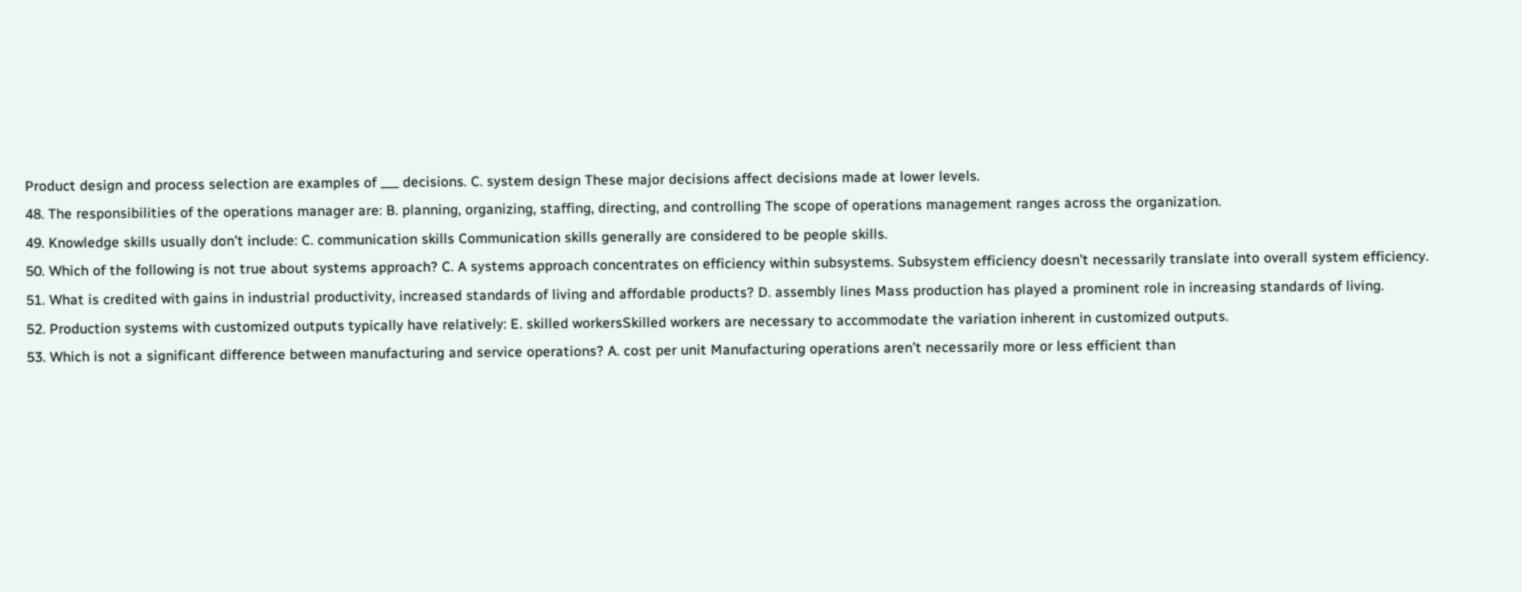Product design and process selection are examples of ___ decisions. C. system design These major decisions affect decisions made at lower levels.
48. The responsibilities of the operations manager are: B. planning, organizing, staffing, directing, and controlling The scope of operations management ranges across the organization.
49. Knowledge skills usually don’t include: C. communication skills Communication skills generally are considered to be people skills.
50. Which of the following is not true about systems approach? C. A systems approach concentrates on efficiency within subsystems. Subsystem efficiency doesn’t necessarily translate into overall system efficiency.
51. What is credited with gains in industrial productivity, increased standards of living and affordable products? D. assembly lines Mass production has played a prominent role in increasing standards of living.
52. Production systems with customized outputs typically have relatively: E. skilled workersSkilled workers are necessary to accommodate the variation inherent in customized outputs.
53. Which is not a significant difference between manufacturing and service operations? A. cost per unit Manufacturing operations aren’t necessarily more or less efficient than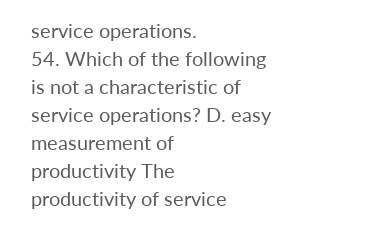service operations.
54. Which of the following is not a characteristic of service operations? D. easy measurement of productivity The productivity of service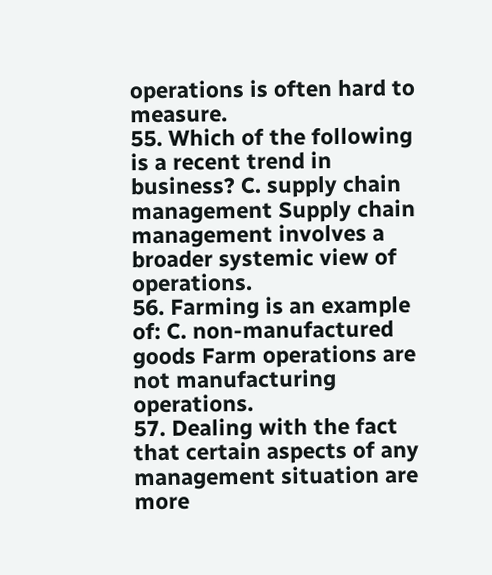operations is often hard to measure.
55. Which of the following is a recent trend in business? C. supply chain management Supply chain management involves a broader systemic view of operations.
56. Farming is an example of: C. non-manufactured goods Farm operations are not manufacturing operations.
57. Dealing with the fact that certain aspects of any management situation are more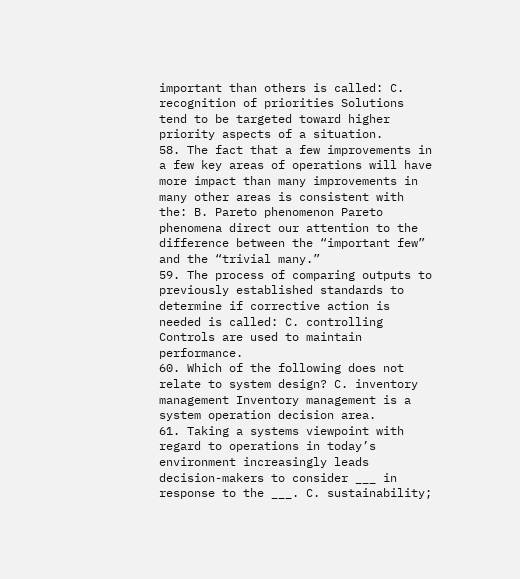important than others is called: C. recognition of priorities Solutions tend to be targeted toward higher priority aspects of a situation.
58. The fact that a few improvements in a few key areas of operations will have more impact than many improvements in many other areas is consistent with the: B. Pareto phenomenon Pareto phenomena direct our attention to the difference between the “important few” and the “trivial many.”
59. The process of comparing outputs to previously established standards to determine if corrective action is needed is called: C. controlling Controls are used to maintain performance.
60. Which of the following does not relate to system design? C. inventory management Inventory management is a system operation decision area.
61. Taking a systems viewpoint with regard to operations in today’s environment increasingly leads decision-makers to consider ___ in response to the ___. C. sustainability;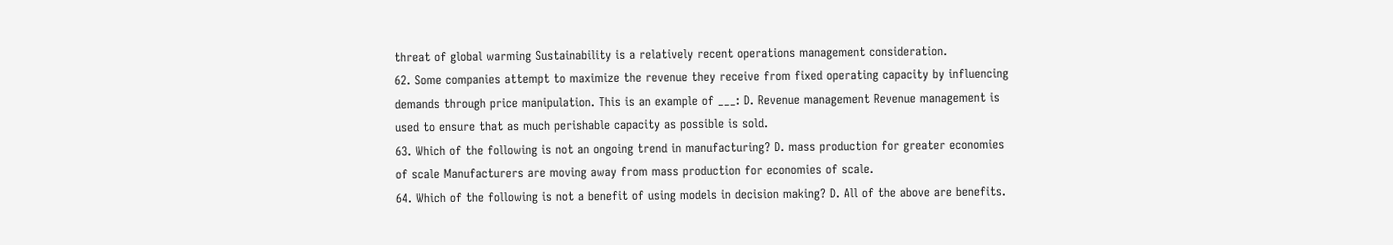threat of global warming Sustainability is a relatively recent operations management consideration.
62. Some companies attempt to maximize the revenue they receive from fixed operating capacity by influencing demands through price manipulation. This is an example of ___: D. Revenue management Revenue management is used to ensure that as much perishable capacity as possible is sold.
63. Which of the following is not an ongoing trend in manufacturing? D. mass production for greater economies of scale Manufacturers are moving away from mass production for economies of scale.
64. Which of the following is not a benefit of using models in decision making? D. All of the above are benefits.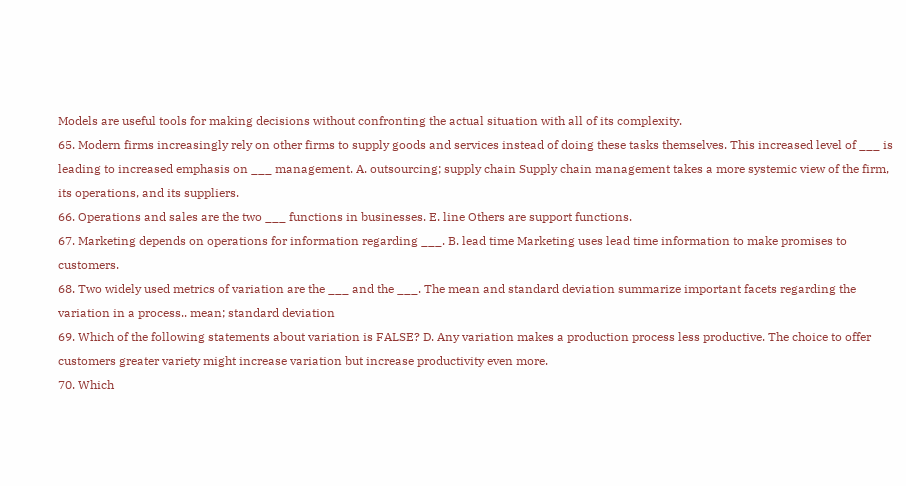Models are useful tools for making decisions without confronting the actual situation with all of its complexity.
65. Modern firms increasingly rely on other firms to supply goods and services instead of doing these tasks themselves. This increased level of ___ is leading to increased emphasis on ___ management. A. outsourcing; supply chain Supply chain management takes a more systemic view of the firm, its operations, and its suppliers.
66. Operations and sales are the two ___ functions in businesses. E. line Others are support functions.
67. Marketing depends on operations for information regarding ___. B. lead time Marketing uses lead time information to make promises to customers.
68. Two widely used metrics of variation are the ___ and the ___. The mean and standard deviation summarize important facets regarding the variation in a process.. mean; standard deviation
69. Which of the following statements about variation is FALSE? D. Any variation makes a production process less productive. The choice to offer customers greater variety might increase variation but increase productivity even more.
70. Which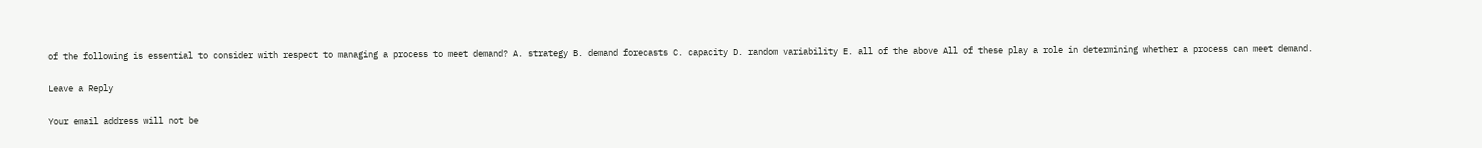of the following is essential to consider with respect to managing a process to meet demand? A. strategy B. demand forecasts C. capacity D. random variability E. all of the above All of these play a role in determining whether a process can meet demand.

Leave a Reply

Your email address will not be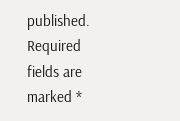published. Required fields are marked *